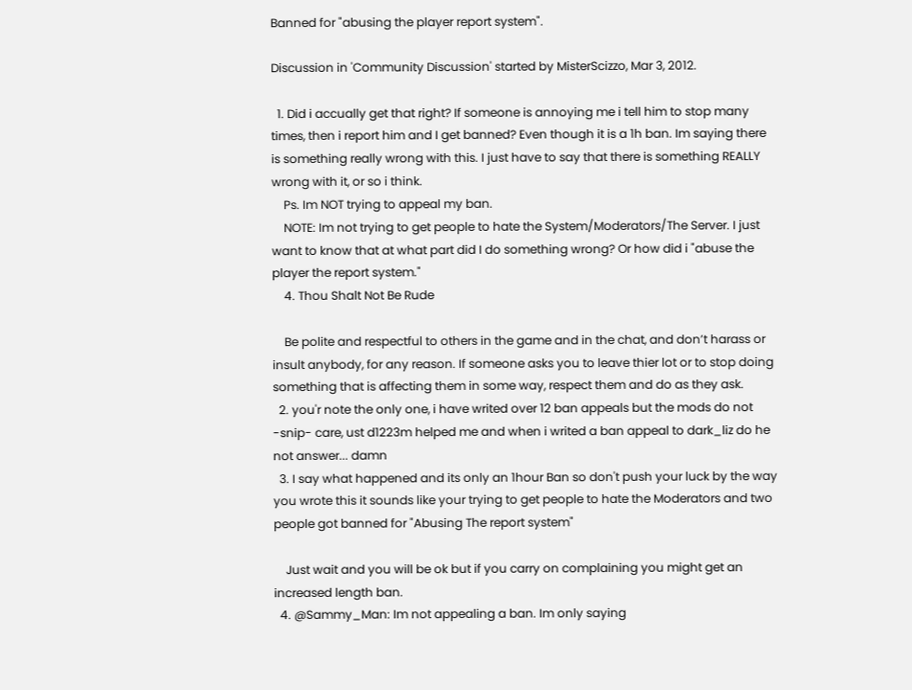Banned for "abusing the player report system".

Discussion in 'Community Discussion' started by MisterScizzo, Mar 3, 2012.

  1. Did i accually get that right? If someone is annoying me i tell him to stop many times, then i report him and I get banned? Even though it is a 1h ban. Im saying there is something really wrong with this. I just have to say that there is something REALLY wrong with it, or so i think.
    Ps. Im NOT trying to appeal my ban.
    NOTE: Im not trying to get people to hate the System/Moderators/The Server. I just want to know that at what part did I do something wrong? Or how did i "abuse the player the report system."
    4. Thou Shalt Not Be Rude

    Be polite and respectful to others in the game and in the chat, and don’t harass or insult anybody, for any reason. If someone asks you to leave thier lot or to stop doing something that is affecting them in some way, respect them and do as they ask.
  2. you'r note the only one, i have writed over 12 ban appeals but the mods do not -snip- care, ust d1223m helped me and when i writed a ban appeal to dark_liz do he not answer... damn
  3. I say what happened and its only an 1hour Ban so don't push your luck by the way you wrote this it sounds like your trying to get people to hate the Moderators and two people got banned for "Abusing The report system"

    Just wait and you will be ok but if you carry on complaining you might get an increased length ban.
  4. @Sammy_Man: Im not appealing a ban. Im only saying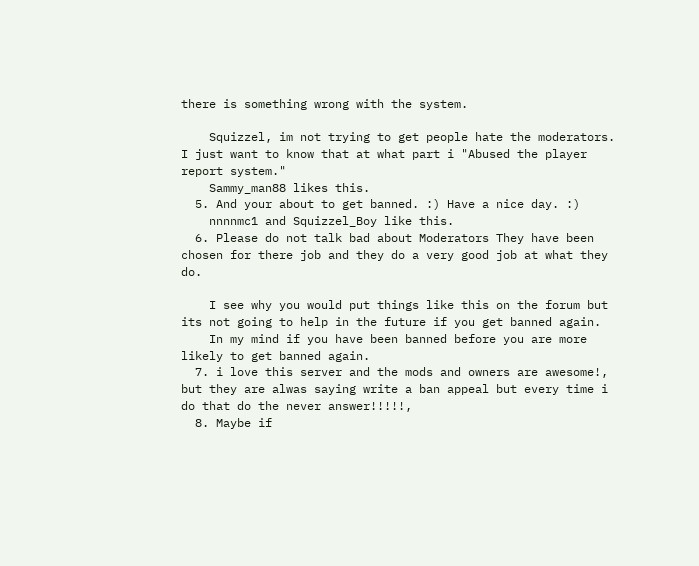there is something wrong with the system.

    Squizzel, im not trying to get people hate the moderators. I just want to know that at what part i "Abused the player report system."
    Sammy_man88 likes this.
  5. And your about to get banned. :) Have a nice day. :)
    nnnnmc1 and Squizzel_Boy like this.
  6. Please do not talk bad about Moderators They have been chosen for there job and they do a very good job at what they do.

    I see why you would put things like this on the forum but its not going to help in the future if you get banned again.
    In my mind if you have been banned before you are more likely to get banned again.
  7. i love this server and the mods and owners are awesome!, but they are alwas saying write a ban appeal but every time i do that do the never answer!!!!!,
  8. Maybe if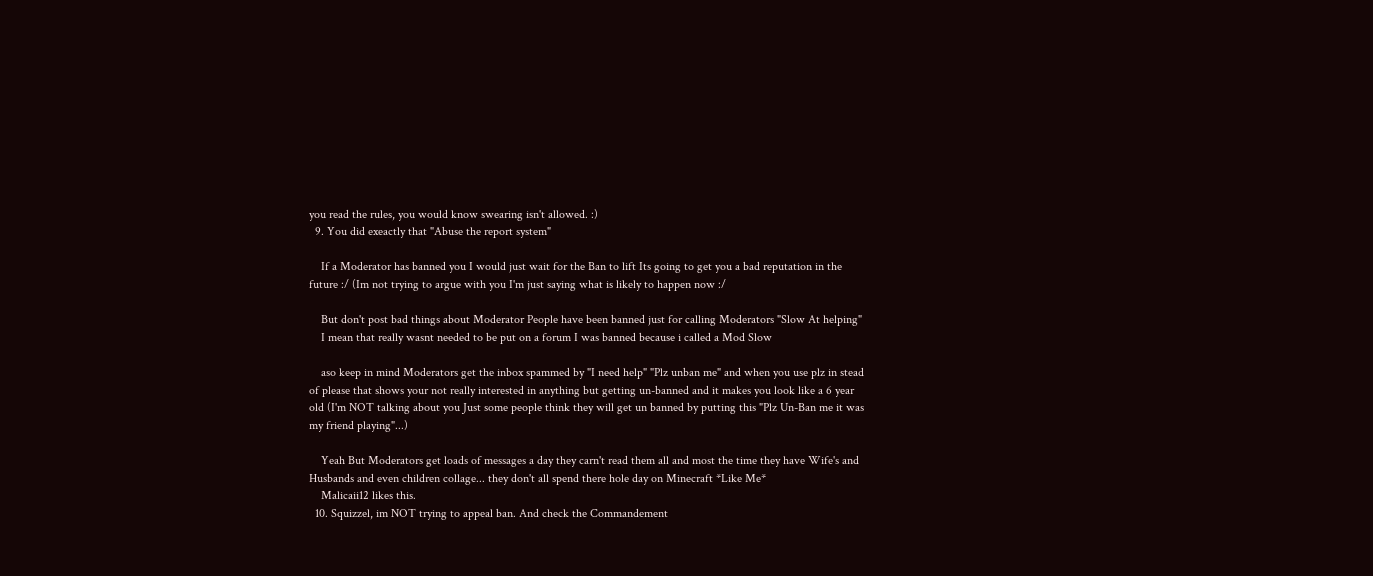you read the rules, you would know swearing isn't allowed. :)
  9. You did exeactly that "Abuse the report system"

    If a Moderator has banned you I would just wait for the Ban to lift Its going to get you a bad reputation in the future :/ (Im not trying to argue with you I'm just saying what is likely to happen now :/

    But don't post bad things about Moderator People have been banned just for calling Moderators "Slow At helping"
    I mean that really wasnt needed to be put on a forum I was banned because i called a Mod Slow

    aso keep in mind Moderators get the inbox spammed by "I need help" "Plz unban me" and when you use plz in stead of please that shows your not really interested in anything but getting un-banned and it makes you look like a 6 year old (I'm NOT talking about you Just some people think they will get un banned by putting this "Plz Un-Ban me it was my friend playing"...)

    Yeah But Moderators get loads of messages a day they carn't read them all and most the time they have Wife's and Husbands and even children collage... they don't all spend there hole day on Minecraft *Like Me*
    Malicaii12 likes this.
  10. Squizzel, im NOT trying to appeal ban. And check the Commandement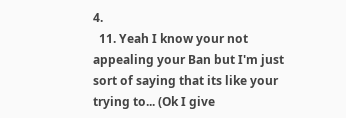4.
  11. Yeah I know your not appealing your Ban but I'm just sort of saying that its like your trying to... (Ok I give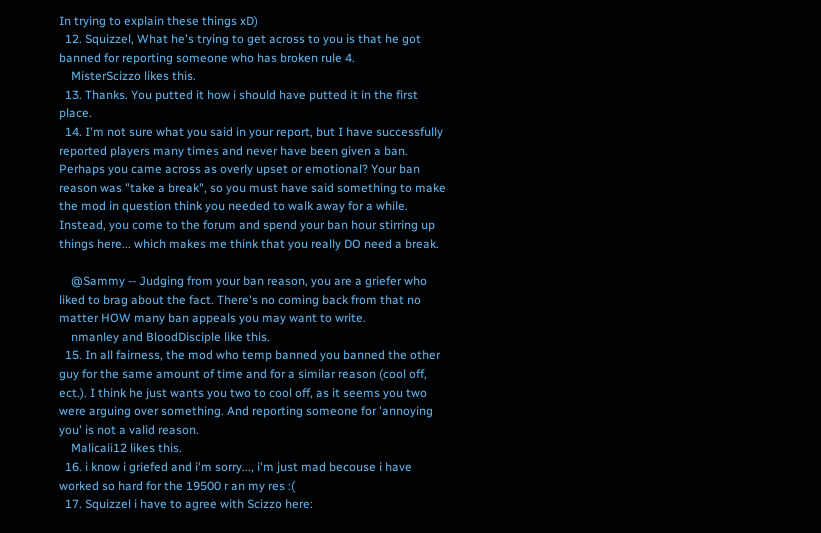In trying to explain these things xD)
  12. Squizzel, What he's trying to get across to you is that he got banned for reporting someone who has broken rule 4.
    MisterScizzo likes this.
  13. Thanks. You putted it how i should have putted it in the first place.
  14. I'm not sure what you said in your report, but I have successfully reported players many times and never have been given a ban. Perhaps you came across as overly upset or emotional? Your ban reason was "take a break", so you must have said something to make the mod in question think you needed to walk away for a while. Instead, you come to the forum and spend your ban hour stirring up things here... which makes me think that you really DO need a break.

    @Sammy -- Judging from your ban reason, you are a griefer who liked to brag about the fact. There's no coming back from that no matter HOW many ban appeals you may want to write.
    nmanley and BloodDisciple like this.
  15. In all fairness, the mod who temp banned you banned the other guy for the same amount of time and for a similar reason (cool off, ect.). I think he just wants you two to cool off, as it seems you two were arguing over something. And reporting someone for 'annoying you' is not a valid reason.
    Malicaii12 likes this.
  16. i know i griefed and i'm sorry..., i'm just mad becouse i have worked so hard for the 19500 r an my res :(
  17. Squizzel i have to agree with Scizzo here: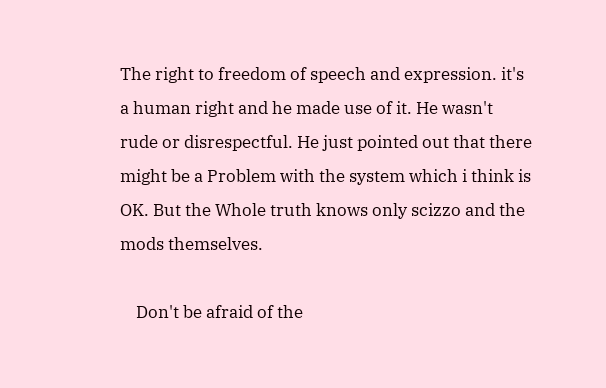The right to freedom of speech and expression. it's a human right and he made use of it. He wasn't rude or disrespectful. He just pointed out that there might be a Problem with the system which i think is OK. But the Whole truth knows only scizzo and the mods themselves.

    Don't be afraid of the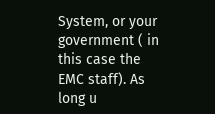System, or your government ( in this case the EMC staff). As long u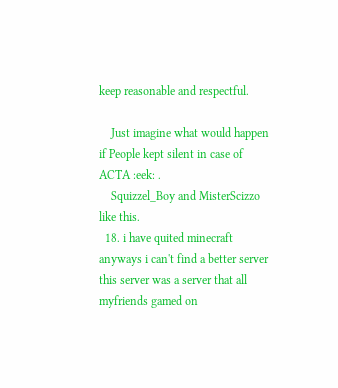keep reasonable and respectful.

    Just imagine what would happen if People kept silent in case of ACTA :eek: .
    Squizzel_Boy and MisterScizzo like this.
  18. i have quited minecraft anyways i can't find a better server this server was a server that all myfriends gamed on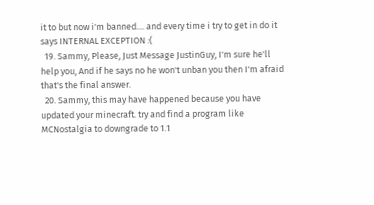it to but now i'm banned.... and every time i try to get in do it says INTERNAL EXCEPTION :(
  19. Sammy, Please, Just Message JustinGuy, I'm sure he'll help you, And if he says no he won't unban you then I'm afraid that's the final answer.
  20. Sammy, this may have happened because you have updated your minecraft. try and find a program like MCNostalgia to downgrade to 1.1